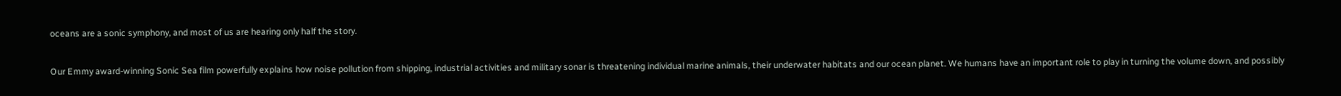oceans are a sonic symphony, and most of us are hearing only half the story.

Our Emmy award-winning Sonic Sea film powerfully explains how noise pollution from shipping, industrial activities and military sonar is threatening individual marine animals, their underwater habitats and our ocean planet. We humans have an important role to play in turning the volume down, and possibly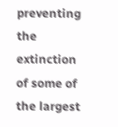preventing the extinction of some of the largest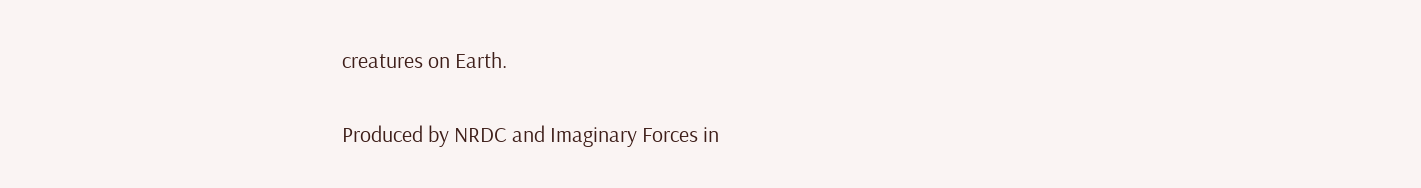creatures on Earth.

Produced by NRDC and Imaginary Forces in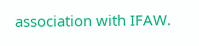association with IFAW.